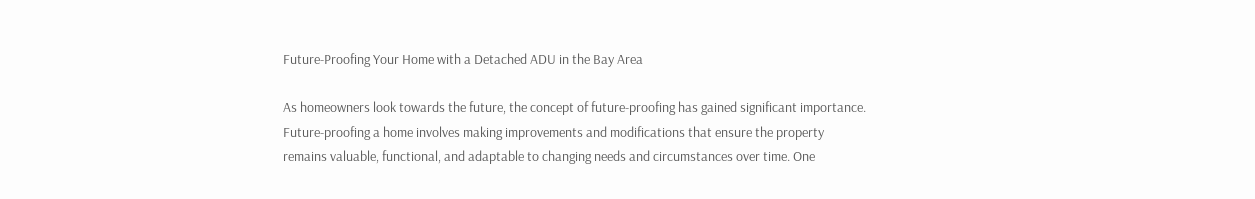Future-Proofing Your Home with a Detached ADU in the Bay Area

As homeowners look towards the future, the concept of future-proofing has gained significant importance. Future-proofing a home involves making improvements and modifications that ensure the property remains valuable, functional, and adaptable to changing needs and circumstances over time. One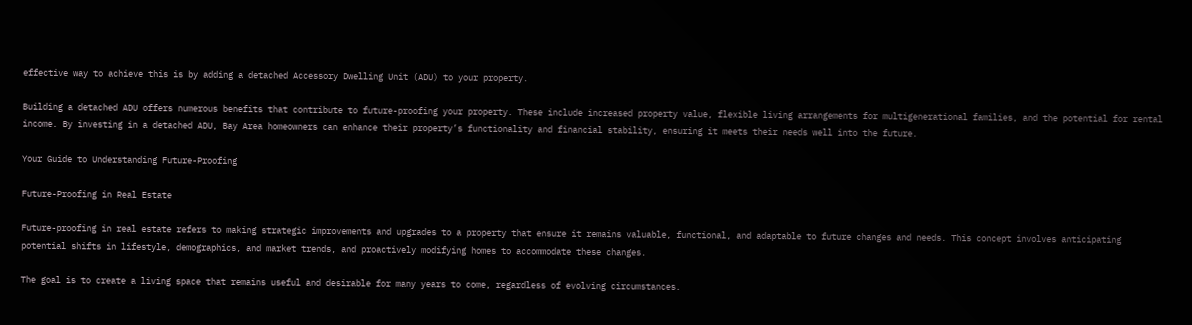effective way to achieve this is by adding a detached Accessory Dwelling Unit (ADU) to your property.

Building a detached ADU offers numerous benefits that contribute to future-proofing your property. These include increased property value, flexible living arrangements for multigenerational families, and the potential for rental income. By investing in a detached ADU, Bay Area homeowners can enhance their property’s functionality and financial stability, ensuring it meets their needs well into the future.

Your Guide to Understanding Future-Proofing

Future-Proofing in Real Estate

Future-proofing in real estate refers to making strategic improvements and upgrades to a property that ensure it remains valuable, functional, and adaptable to future changes and needs. This concept involves anticipating potential shifts in lifestyle, demographics, and market trends, and proactively modifying homes to accommodate these changes.

The goal is to create a living space that remains useful and desirable for many years to come, regardless of evolving circumstances.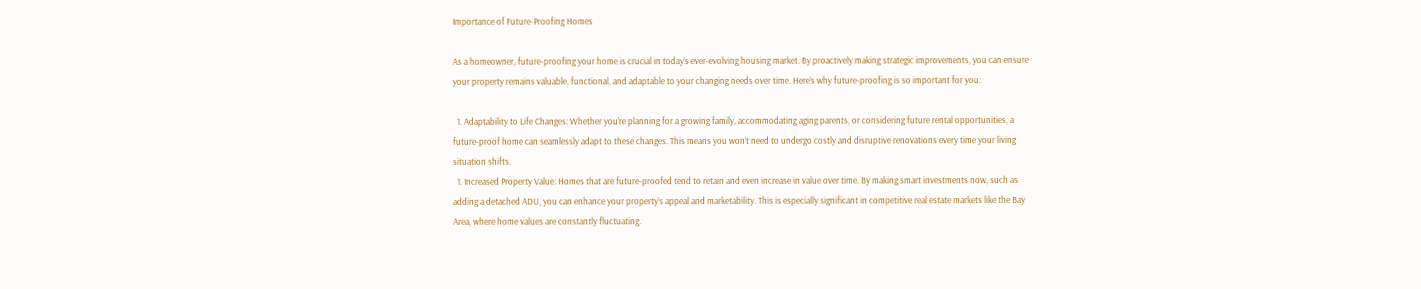Importance of Future-Proofing Homes

As a homeowner, future-proofing your home is crucial in today’s ever-evolving housing market. By proactively making strategic improvements, you can ensure your property remains valuable, functional, and adaptable to your changing needs over time. Here’s why future-proofing is so important for you:

  1. Adaptability to Life Changes: Whether you’re planning for a growing family, accommodating aging parents, or considering future rental opportunities, a future-proof home can seamlessly adapt to these changes. This means you won’t need to undergo costly and disruptive renovations every time your living situation shifts.
  1. Increased Property Value: Homes that are future-proofed tend to retain and even increase in value over time. By making smart investments now, such as adding a detached ADU, you can enhance your property’s appeal and marketability. This is especially significant in competitive real estate markets like the Bay Area, where home values are constantly fluctuating.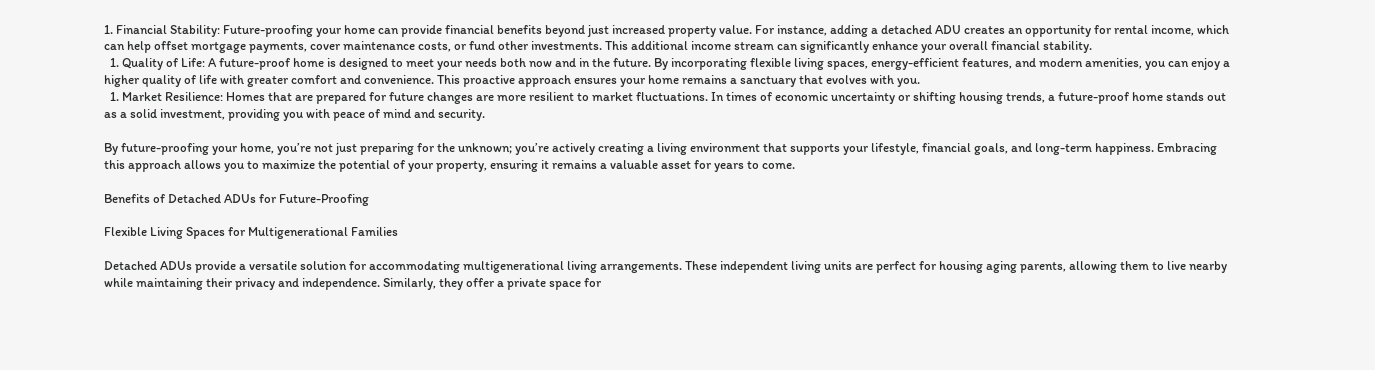1. Financial Stability: Future-proofing your home can provide financial benefits beyond just increased property value. For instance, adding a detached ADU creates an opportunity for rental income, which can help offset mortgage payments, cover maintenance costs, or fund other investments. This additional income stream can significantly enhance your overall financial stability.
  1. Quality of Life: A future-proof home is designed to meet your needs both now and in the future. By incorporating flexible living spaces, energy-efficient features, and modern amenities, you can enjoy a higher quality of life with greater comfort and convenience. This proactive approach ensures your home remains a sanctuary that evolves with you.
  1. Market Resilience: Homes that are prepared for future changes are more resilient to market fluctuations. In times of economic uncertainty or shifting housing trends, a future-proof home stands out as a solid investment, providing you with peace of mind and security.

By future-proofing your home, you’re not just preparing for the unknown; you’re actively creating a living environment that supports your lifestyle, financial goals, and long-term happiness. Embracing this approach allows you to maximize the potential of your property, ensuring it remains a valuable asset for years to come.

Benefits of Detached ADUs for Future-Proofing

Flexible Living Spaces for Multigenerational Families

Detached ADUs provide a versatile solution for accommodating multigenerational living arrangements. These independent living units are perfect for housing aging parents, allowing them to live nearby while maintaining their privacy and independence. Similarly, they offer a private space for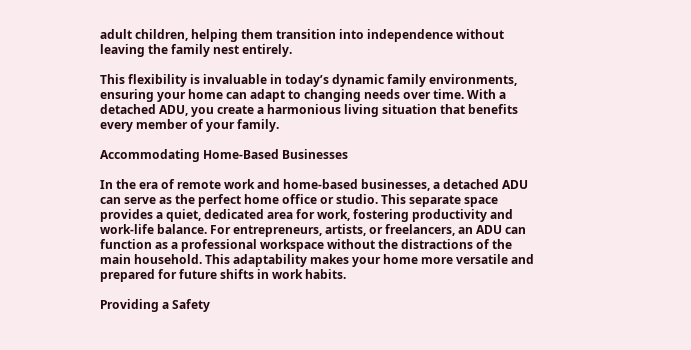adult children, helping them transition into independence without leaving the family nest entirely.

This flexibility is invaluable in today’s dynamic family environments, ensuring your home can adapt to changing needs over time. With a detached ADU, you create a harmonious living situation that benefits every member of your family.

Accommodating Home-Based Businesses

In the era of remote work and home-based businesses, a detached ADU can serve as the perfect home office or studio. This separate space provides a quiet, dedicated area for work, fostering productivity and work-life balance. For entrepreneurs, artists, or freelancers, an ADU can function as a professional workspace without the distractions of the main household. This adaptability makes your home more versatile and prepared for future shifts in work habits.

Providing a Safety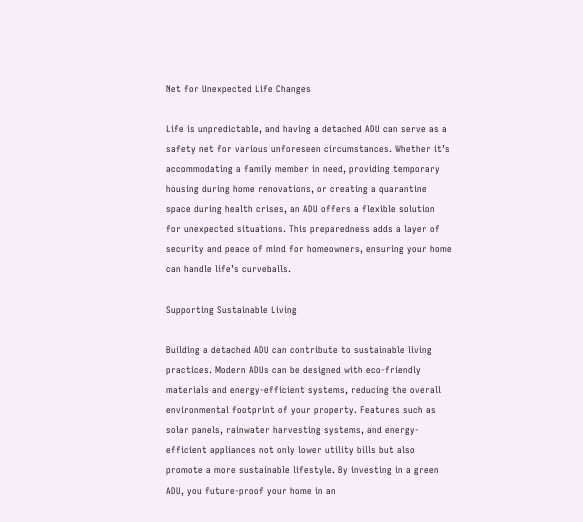Net for Unexpected Life Changes

Life is unpredictable, and having a detached ADU can serve as a safety net for various unforeseen circumstances. Whether it’s accommodating a family member in need, providing temporary housing during home renovations, or creating a quarantine space during health crises, an ADU offers a flexible solution for unexpected situations. This preparedness adds a layer of security and peace of mind for homeowners, ensuring your home can handle life’s curveballs.

Supporting Sustainable Living

Building a detached ADU can contribute to sustainable living practices. Modern ADUs can be designed with eco-friendly materials and energy-efficient systems, reducing the overall environmental footprint of your property. Features such as solar panels, rainwater harvesting systems, and energy-efficient appliances not only lower utility bills but also promote a more sustainable lifestyle. By investing in a green ADU, you future-proof your home in an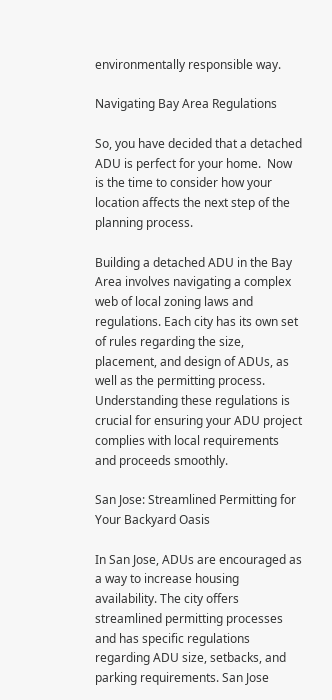environmentally responsible way.

Navigating Bay Area Regulations

So, you have decided that a detached ADU is perfect for your home.  Now is the time to consider how your location affects the next step of the planning process.

Building a detached ADU in the Bay Area involves navigating a complex web of local zoning laws and regulations. Each city has its own set of rules regarding the size, placement, and design of ADUs, as well as the permitting process. Understanding these regulations is crucial for ensuring your ADU project complies with local requirements and proceeds smoothly.

San Jose: Streamlined Permitting for Your Backyard Oasis

In San Jose, ADUs are encouraged as a way to increase housing availability. The city offers streamlined permitting processes and has specific regulations regarding ADU size, setbacks, and parking requirements. San Jose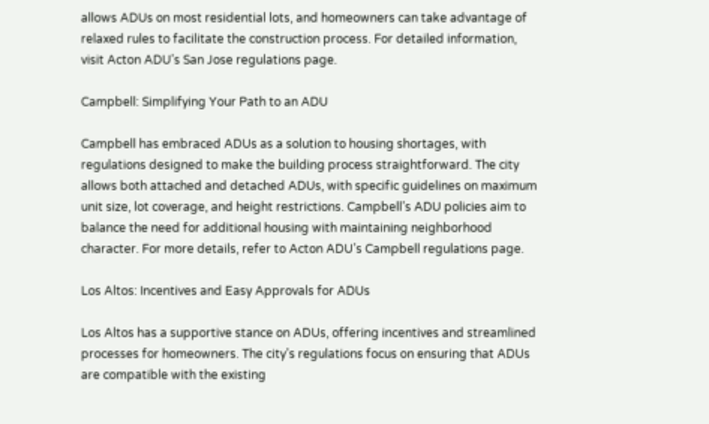allows ADUs on most residential lots, and homeowners can take advantage of relaxed rules to facilitate the construction process. For detailed information, visit Acton ADU’s San Jose regulations page.

Campbell: Simplifying Your Path to an ADU

Campbell has embraced ADUs as a solution to housing shortages, with regulations designed to make the building process straightforward. The city allows both attached and detached ADUs, with specific guidelines on maximum unit size, lot coverage, and height restrictions. Campbell’s ADU policies aim to balance the need for additional housing with maintaining neighborhood character. For more details, refer to Acton ADU’s Campbell regulations page.

Los Altos: Incentives and Easy Approvals for ADUs

Los Altos has a supportive stance on ADUs, offering incentives and streamlined processes for homeowners. The city’s regulations focus on ensuring that ADUs are compatible with the existing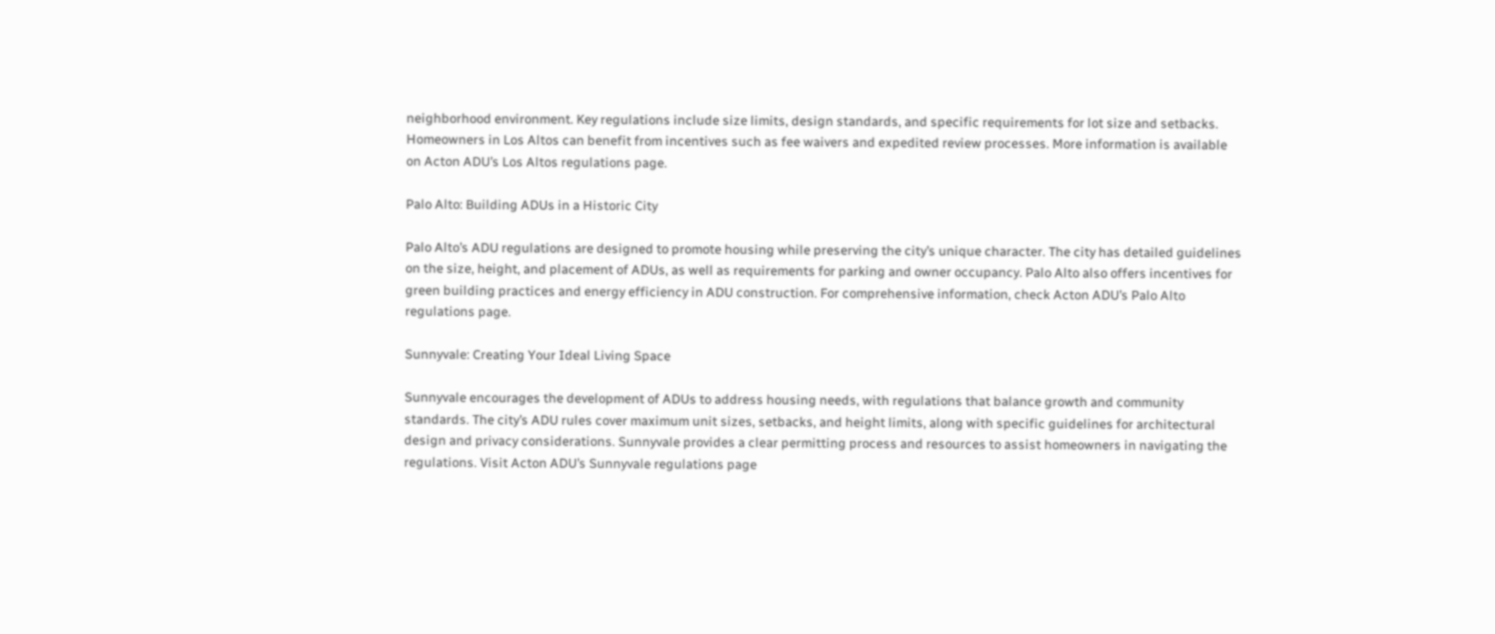neighborhood environment. Key regulations include size limits, design standards, and specific requirements for lot size and setbacks. Homeowners in Los Altos can benefit from incentives such as fee waivers and expedited review processes. More information is available on Acton ADU’s Los Altos regulations page.

Palo Alto: Building ADUs in a Historic City

Palo Alto’s ADU regulations are designed to promote housing while preserving the city’s unique character. The city has detailed guidelines on the size, height, and placement of ADUs, as well as requirements for parking and owner occupancy. Palo Alto also offers incentives for green building practices and energy efficiency in ADU construction. For comprehensive information, check Acton ADU’s Palo Alto regulations page.

Sunnyvale: Creating Your Ideal Living Space

Sunnyvale encourages the development of ADUs to address housing needs, with regulations that balance growth and community standards. The city’s ADU rules cover maximum unit sizes, setbacks, and height limits, along with specific guidelines for architectural design and privacy considerations. Sunnyvale provides a clear permitting process and resources to assist homeowners in navigating the regulations. Visit Acton ADU’s Sunnyvale regulations page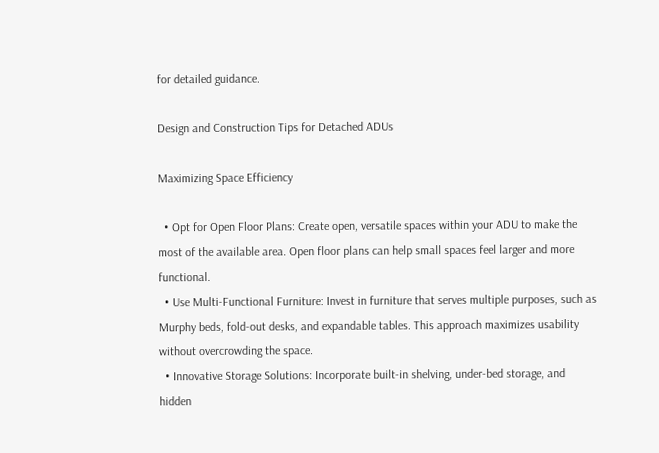for detailed guidance.

Design and Construction Tips for Detached ADUs

Maximizing Space Efficiency

  • Opt for Open Floor Plans: Create open, versatile spaces within your ADU to make the most of the available area. Open floor plans can help small spaces feel larger and more functional.
  • Use Multi-Functional Furniture: Invest in furniture that serves multiple purposes, such as Murphy beds, fold-out desks, and expandable tables. This approach maximizes usability without overcrowding the space.
  • Innovative Storage Solutions: Incorporate built-in shelving, under-bed storage, and hidden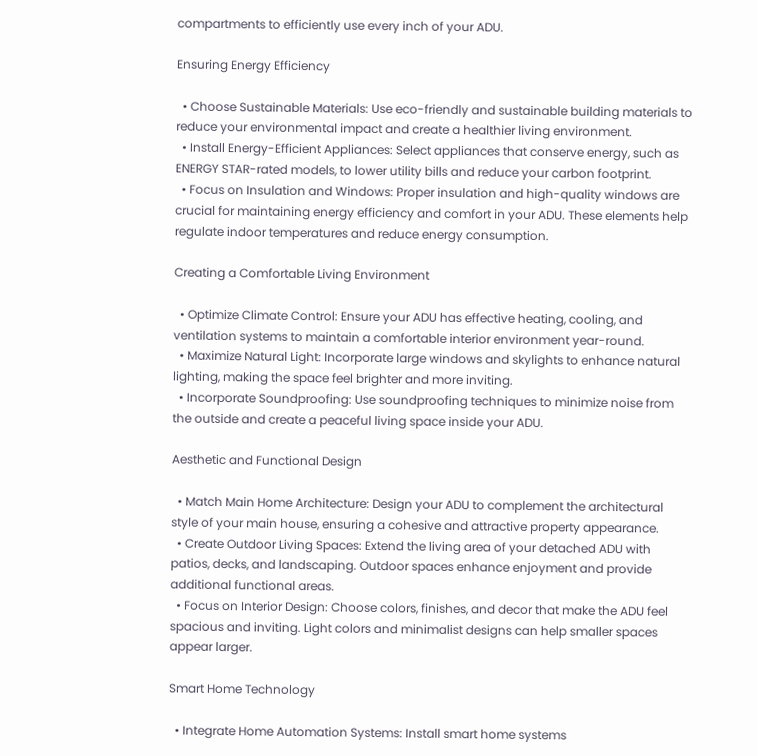compartments to efficiently use every inch of your ADU.

Ensuring Energy Efficiency

  • Choose Sustainable Materials: Use eco-friendly and sustainable building materials to reduce your environmental impact and create a healthier living environment.
  • Install Energy-Efficient Appliances: Select appliances that conserve energy, such as ENERGY STAR-rated models, to lower utility bills and reduce your carbon footprint.
  • Focus on Insulation and Windows: Proper insulation and high-quality windows are crucial for maintaining energy efficiency and comfort in your ADU. These elements help regulate indoor temperatures and reduce energy consumption.

Creating a Comfortable Living Environment

  • Optimize Climate Control: Ensure your ADU has effective heating, cooling, and ventilation systems to maintain a comfortable interior environment year-round.
  • Maximize Natural Light: Incorporate large windows and skylights to enhance natural lighting, making the space feel brighter and more inviting.
  • Incorporate Soundproofing: Use soundproofing techniques to minimize noise from the outside and create a peaceful living space inside your ADU.

Aesthetic and Functional Design

  • Match Main Home Architecture: Design your ADU to complement the architectural style of your main house, ensuring a cohesive and attractive property appearance.
  • Create Outdoor Living Spaces: Extend the living area of your detached ADU with patios, decks, and landscaping. Outdoor spaces enhance enjoyment and provide additional functional areas.
  • Focus on Interior Design: Choose colors, finishes, and decor that make the ADU feel spacious and inviting. Light colors and minimalist designs can help smaller spaces appear larger.

Smart Home Technology

  • Integrate Home Automation Systems: Install smart home systems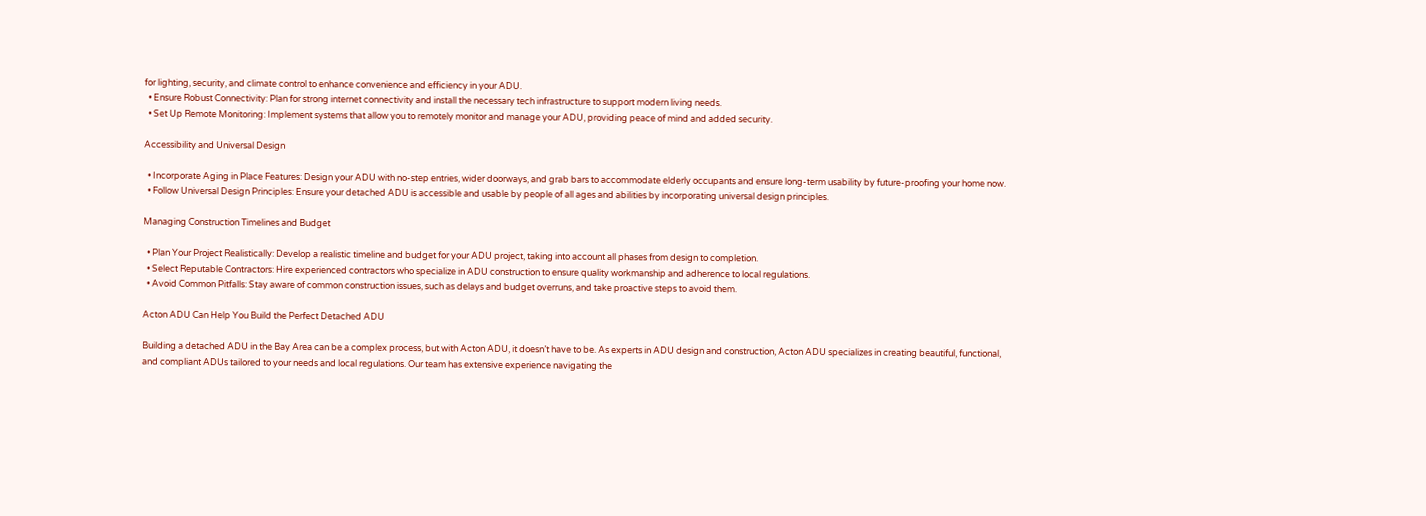for lighting, security, and climate control to enhance convenience and efficiency in your ADU.
  • Ensure Robust Connectivity: Plan for strong internet connectivity and install the necessary tech infrastructure to support modern living needs.
  • Set Up Remote Monitoring: Implement systems that allow you to remotely monitor and manage your ADU, providing peace of mind and added security.

Accessibility and Universal Design

  • Incorporate Aging in Place Features: Design your ADU with no-step entries, wider doorways, and grab bars to accommodate elderly occupants and ensure long-term usability by future-proofing your home now.
  • Follow Universal Design Principles: Ensure your detached ADU is accessible and usable by people of all ages and abilities by incorporating universal design principles.

Managing Construction Timelines and Budget

  • Plan Your Project Realistically: Develop a realistic timeline and budget for your ADU project, taking into account all phases from design to completion.
  • Select Reputable Contractors: Hire experienced contractors who specialize in ADU construction to ensure quality workmanship and adherence to local regulations.
  • Avoid Common Pitfalls: Stay aware of common construction issues, such as delays and budget overruns, and take proactive steps to avoid them.

Acton ADU Can Help You Build the Perfect Detached ADU

Building a detached ADU in the Bay Area can be a complex process, but with Acton ADU, it doesn’t have to be. As experts in ADU design and construction, Acton ADU specializes in creating beautiful, functional, and compliant ADUs tailored to your needs and local regulations. Our team has extensive experience navigating the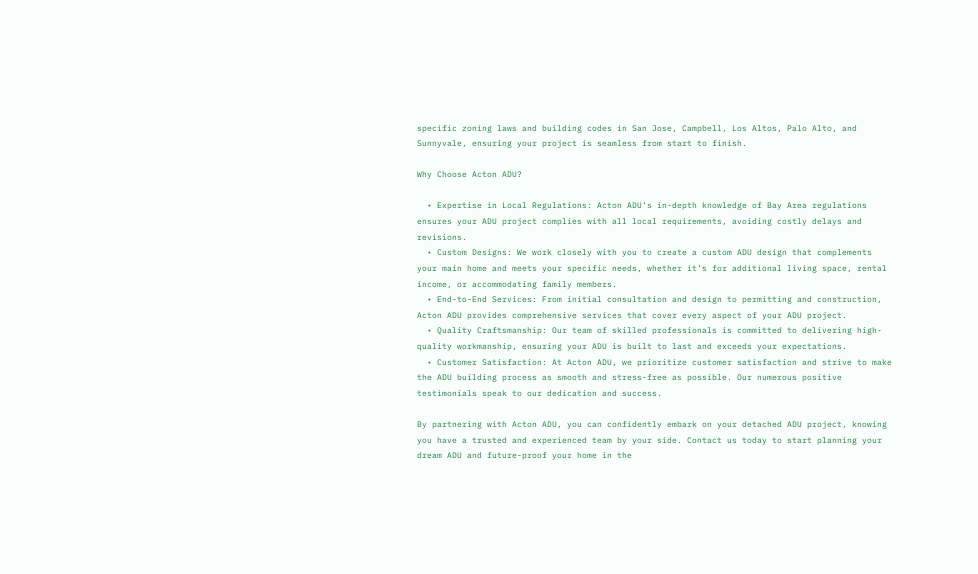specific zoning laws and building codes in San Jose, Campbell, Los Altos, Palo Alto, and Sunnyvale, ensuring your project is seamless from start to finish.

Why Choose Acton ADU?

  • Expertise in Local Regulations: Acton ADU’s in-depth knowledge of Bay Area regulations ensures your ADU project complies with all local requirements, avoiding costly delays and revisions.
  • Custom Designs: We work closely with you to create a custom ADU design that complements your main home and meets your specific needs, whether it’s for additional living space, rental income, or accommodating family members.
  • End-to-End Services: From initial consultation and design to permitting and construction, Acton ADU provides comprehensive services that cover every aspect of your ADU project.
  • Quality Craftsmanship: Our team of skilled professionals is committed to delivering high-quality workmanship, ensuring your ADU is built to last and exceeds your expectations.
  • Customer Satisfaction: At Acton ADU, we prioritize customer satisfaction and strive to make the ADU building process as smooth and stress-free as possible. Our numerous positive testimonials speak to our dedication and success.

By partnering with Acton ADU, you can confidently embark on your detached ADU project, knowing you have a trusted and experienced team by your side. Contact us today to start planning your dream ADU and future-proof your home in the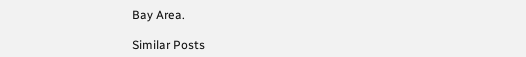Bay Area.

Similar Posts